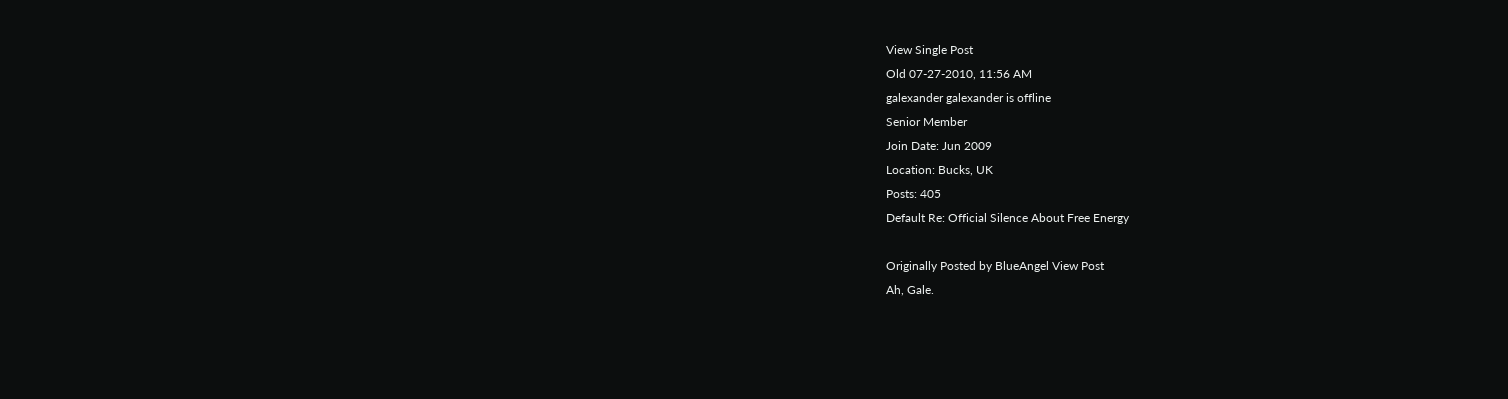View Single Post
Old 07-27-2010, 11:56 AM
galexander galexander is offline
Senior Member
Join Date: Jun 2009
Location: Bucks, UK
Posts: 405
Default Re: Official Silence About Free Energy

Originally Posted by BlueAngel View Post
Ah, Gale.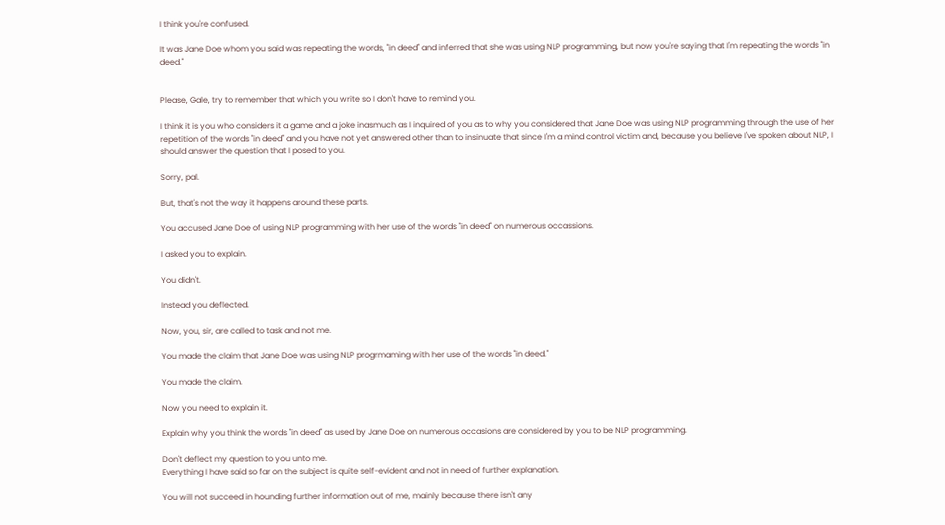I think you're confused.

It was Jane Doe whom you said was repeating the words, "in deed" and inferred that she was using NLP programming, but now you're saying that I'm repeating the words "in deed."


Please, Gale, try to remember that which you write so I don't have to remind you.

I think it is you who considers it a game and a joke inasmuch as I inquired of you as to why you considered that Jane Doe was using NLP programming through the use of her repetition of the words "in deed" and you have not yet answered other than to insinuate that since I'm a mind control victim and, because you believe I've spoken about NLP, I should answer the question that I posed to you.

Sorry, pal.

But, that's not the way it happens around these parts.

You accused Jane Doe of using NLP programming with her use of the words "in deed" on numerous occassions.

I asked you to explain.

You didn't.

Instead you deflected.

Now, you, sir, are called to task and not me.

You made the claim that Jane Doe was using NLP progrmaming with her use of the words "in deed."

You made the claim.

Now you need to explain it.

Explain why you think the words "in deed" as used by Jane Doe on numerous occasions are considered by you to be NLP programming.

Don't deflect my question to you unto me.
Everything I have said so far on the subject is quite self-evident and not in need of further explanation.

You will not succeed in hounding further information out of me, mainly because there isn't any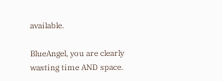available.

BlueAngel, you are clearly wasting time AND space.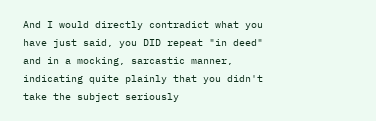And I would directly contradict what you have just said, you DID repeat "in deed" and in a mocking, sarcastic manner, indicating quite plainly that you didn't take the subject seriously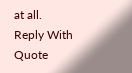at all.
Reply With Quote